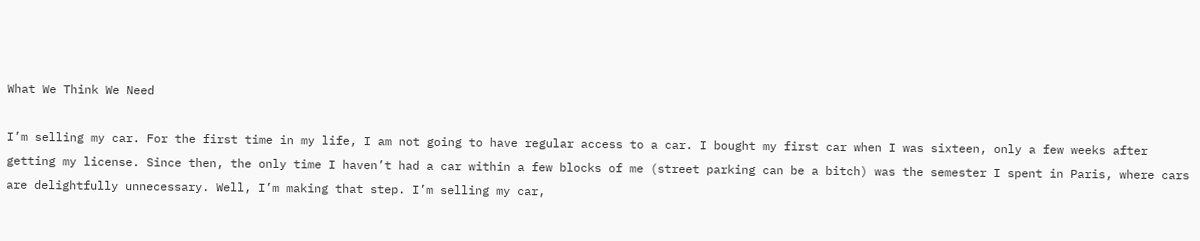What We Think We Need

I’m selling my car. For the first time in my life, I am not going to have regular access to a car. I bought my first car when I was sixteen, only a few weeks after getting my license. Since then, the only time I haven’t had a car within a few blocks of me (street parking can be a bitch) was the semester I spent in Paris, where cars are delightfully unnecessary. Well, I’m making that step. I’m selling my car,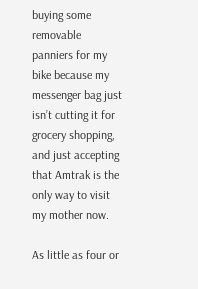buying some removable panniers for my bike because my messenger bag just isn’t cutting it for grocery shopping, and just accepting that Amtrak is the only way to visit my mother now.

As little as four or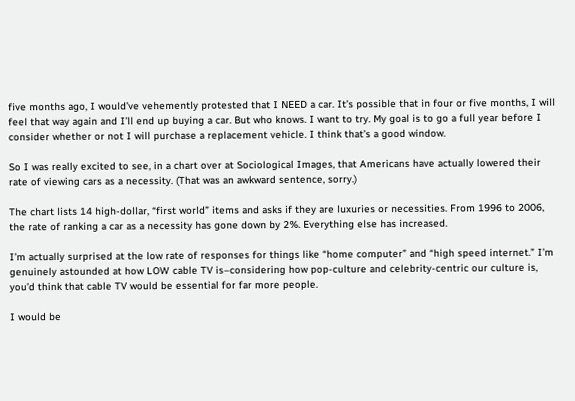five months ago, I would’ve vehemently protested that I NEED a car. It’s possible that in four or five months, I will feel that way again and I’ll end up buying a car. But who knows. I want to try. My goal is to go a full year before I consider whether or not I will purchase a replacement vehicle. I think that’s a good window.

So I was really excited to see, in a chart over at Sociological Images, that Americans have actually lowered their rate of viewing cars as a necessity. (That was an awkward sentence, sorry.)

The chart lists 14 high-dollar, “first world” items and asks if they are luxuries or necessities. From 1996 to 2006, the rate of ranking a car as a necessity has gone down by 2%. Everything else has increased.

I’m actually surprised at the low rate of responses for things like “home computer” and “high speed internet.” I’m genuinely astounded at how LOW cable TV is–considering how pop-culture and celebrity-centric our culture is, you’d think that cable TV would be essential for far more people.

I would be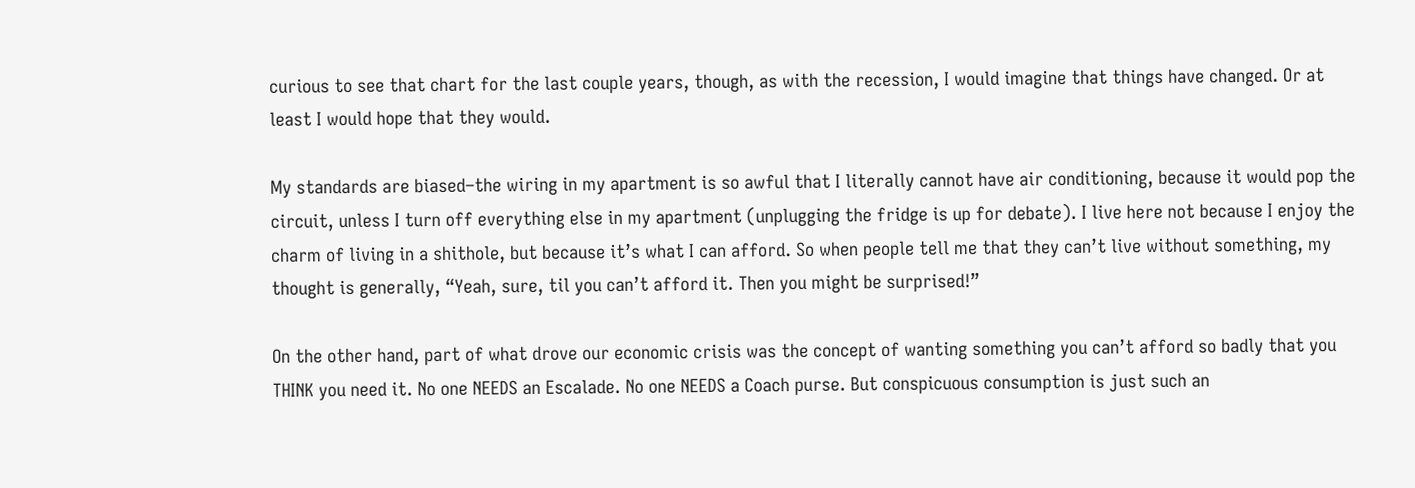curious to see that chart for the last couple years, though, as with the recession, I would imagine that things have changed. Or at least I would hope that they would.

My standards are biased–the wiring in my apartment is so awful that I literally cannot have air conditioning, because it would pop the circuit, unless I turn off everything else in my apartment (unplugging the fridge is up for debate). I live here not because I enjoy the charm of living in a shithole, but because it’s what I can afford. So when people tell me that they can’t live without something, my thought is generally, “Yeah, sure, til you can’t afford it. Then you might be surprised!”

On the other hand, part of what drove our economic crisis was the concept of wanting something you can’t afford so badly that you THINK you need it. No one NEEDS an Escalade. No one NEEDS a Coach purse. But conspicuous consumption is just such an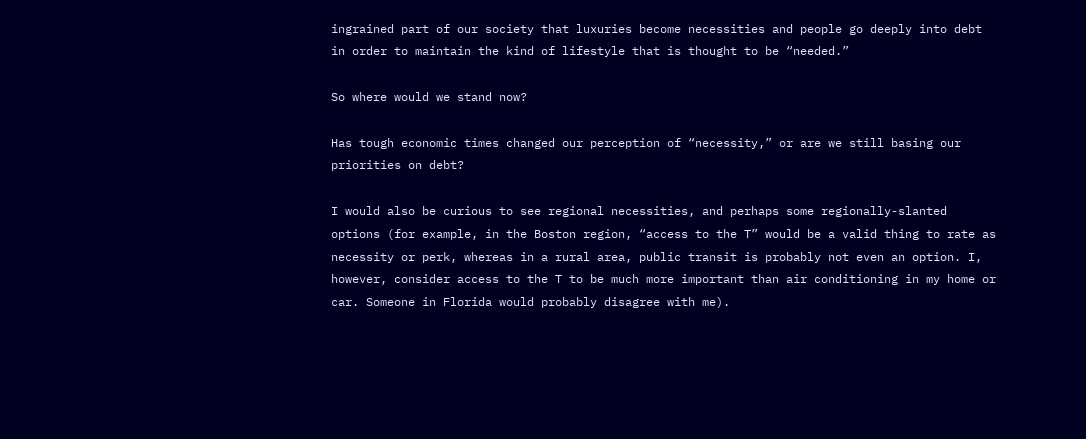ingrained part of our society that luxuries become necessities and people go deeply into debt in order to maintain the kind of lifestyle that is thought to be “needed.”

So where would we stand now?

Has tough economic times changed our perception of “necessity,” or are we still basing our priorities on debt?

I would also be curious to see regional necessities, and perhaps some regionally-slanted options (for example, in the Boston region, “access to the T” would be a valid thing to rate as necessity or perk, whereas in a rural area, public transit is probably not even an option. I, however, consider access to the T to be much more important than air conditioning in my home or car. Someone in Florida would probably disagree with me).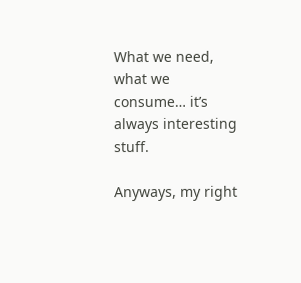What we need, what we consume… it’s always interesting stuff.

Anyways, my right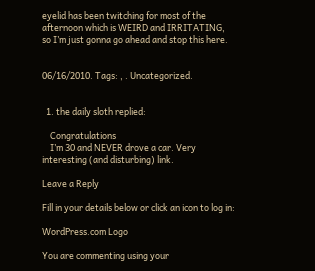eyelid has been twitching for most of the afternoon which is WEIRD and IRRITATING, so I’m just gonna go ahead and stop this here.


06/16/2010. Tags: , . Uncategorized.


  1. the daily sloth replied:

    Congratulations
    I’m 30 and NEVER drove a car. Very interesting (and disturbing) link.

Leave a Reply

Fill in your details below or click an icon to log in:

WordPress.com Logo

You are commenting using your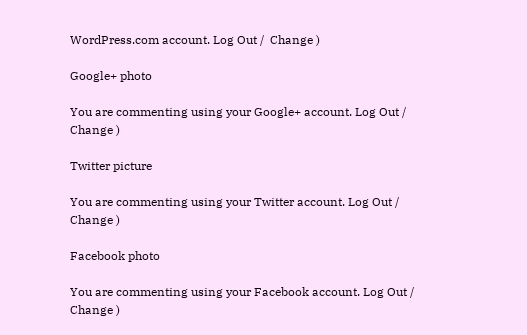WordPress.com account. Log Out /  Change )

Google+ photo

You are commenting using your Google+ account. Log Out /  Change )

Twitter picture

You are commenting using your Twitter account. Log Out /  Change )

Facebook photo

You are commenting using your Facebook account. Log Out /  Change )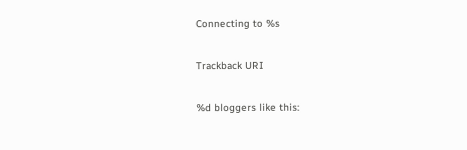Connecting to %s

Trackback URI

%d bloggers like this: